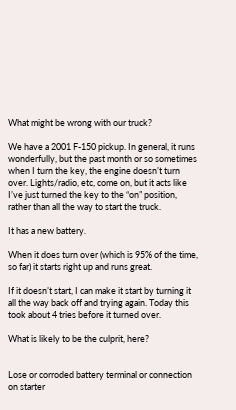What might be wrong with our truck?

We have a 2001 F-150 pickup. In general, it runs wonderfully, but the past month or so sometimes when I turn the key, the engine doesn’t turn over. Lights/radio, etc, come on, but it acts like I’ve just turned the key to the “on” position, rather than all the way to start the truck.

It has a new battery.

When it does turn over (which is 95% of the time, so far) it starts right up and runs great.

If it doesn’t start, I can make it start by turning it all the way back off and trying again. Today this took about 4 tries before it turned over.

What is likely to be the culprit, here?


Lose or corroded battery terminal or connection on starter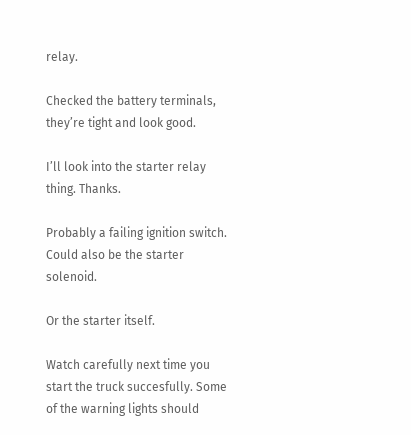relay.

Checked the battery terminals, they’re tight and look good.

I’ll look into the starter relay thing. Thanks.

Probably a failing ignition switch. Could also be the starter solenoid.

Or the starter itself.

Watch carefully next time you start the truck succesfully. Some of the warning lights should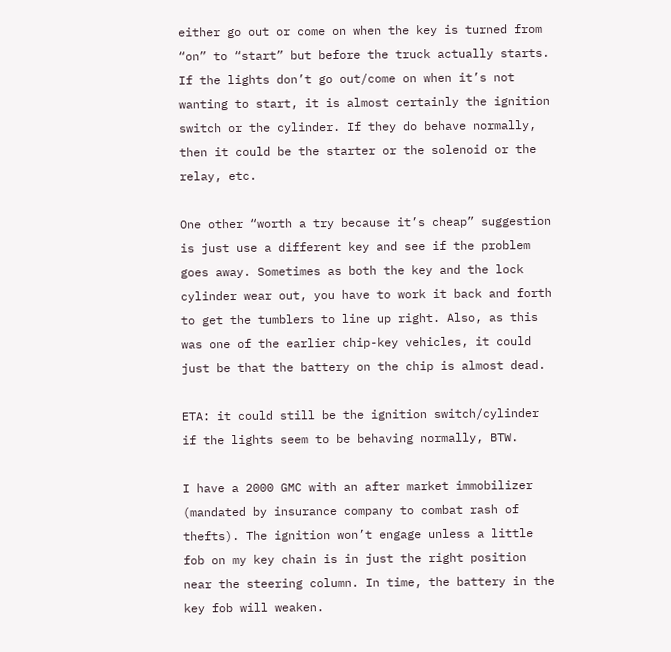either go out or come on when the key is turned from “on” to “start” but before the truck actually starts. If the lights don’t go out/come on when it’s not wanting to start, it is almost certainly the ignition switch or the cylinder. If they do behave normally, then it could be the starter or the solenoid or the relay, etc.

One other “worth a try because it’s cheap” suggestion is just use a different key and see if the problem goes away. Sometimes as both the key and the lock cylinder wear out, you have to work it back and forth to get the tumblers to line up right. Also, as this was one of the earlier chip-key vehicles, it could just be that the battery on the chip is almost dead.

ETA: it could still be the ignition switch/cylinder if the lights seem to be behaving normally, BTW.

I have a 2000 GMC with an after market immobilizer (mandated by insurance company to combat rash of thefts). The ignition won’t engage unless a little fob on my key chain is in just the right position near the steering column. In time, the battery in the key fob will weaken.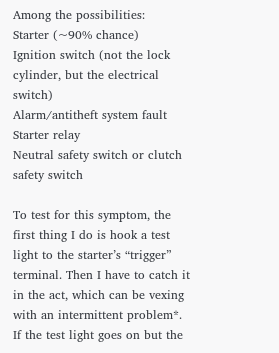Among the possibilities:
Starter (~90% chance)
Ignition switch (not the lock cylinder, but the electrical switch)
Alarm/antitheft system fault
Starter relay
Neutral safety switch or clutch safety switch

To test for this symptom, the first thing I do is hook a test light to the starter’s “trigger” terminal. Then I have to catch it in the act, which can be vexing with an intermittent problem*. If the test light goes on but the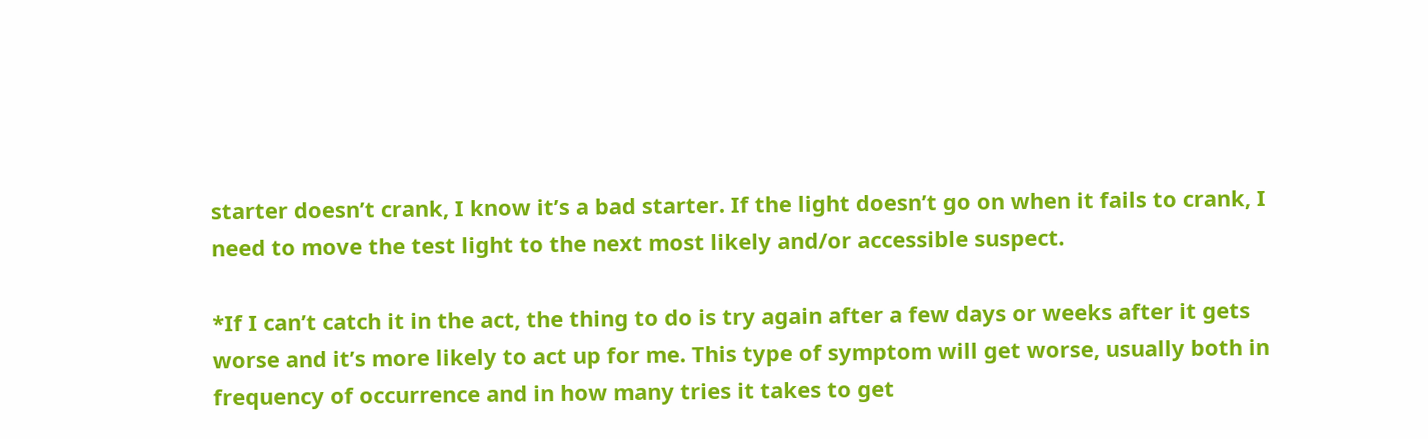starter doesn’t crank, I know it’s a bad starter. If the light doesn’t go on when it fails to crank, I need to move the test light to the next most likely and/or accessible suspect.

*If I can’t catch it in the act, the thing to do is try again after a few days or weeks after it gets worse and it’s more likely to act up for me. This type of symptom will get worse, usually both in frequency of occurrence and in how many tries it takes to get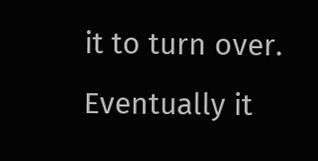it to turn over. Eventually it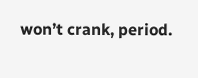won’t crank, period.